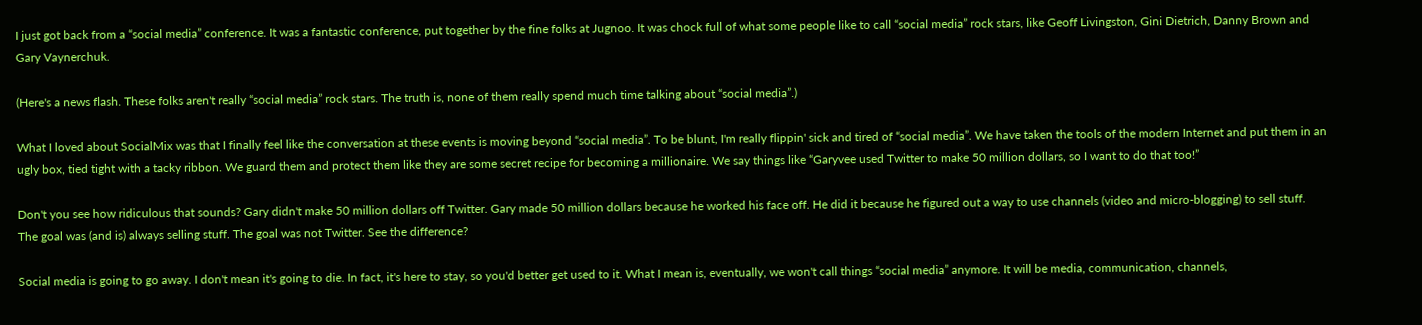I just got back from a “social media” conference. It was a fantastic conference, put together by the fine folks at Jugnoo. It was chock full of what some people like to call “social media” rock stars, like Geoff Livingston, Gini Dietrich, Danny Brown and Gary Vaynerchuk.

(Here's a news flash. These folks aren't really “social media” rock stars. The truth is, none of them really spend much time talking about “social media”.)

What I loved about SocialMix was that I finally feel like the conversation at these events is moving beyond “social media”. To be blunt, I'm really flippin' sick and tired of “social media”. We have taken the tools of the modern Internet and put them in an ugly box, tied tight with a tacky ribbon. We guard them and protect them like they are some secret recipe for becoming a millionaire. We say things like “Garyvee used Twitter to make 50 million dollars, so I want to do that too!”

Don't you see how ridiculous that sounds? Gary didn't make 50 million dollars off Twitter. Gary made 50 million dollars because he worked his face off. He did it because he figured out a way to use channels (video and micro-blogging) to sell stuff. The goal was (and is) always selling stuff. The goal was not Twitter. See the difference?

Social media is going to go away. I don't mean it's going to die. In fact, it's here to stay, so you'd better get used to it. What I mean is, eventually, we won't call things “social media” anymore. It will be media, communication, channels,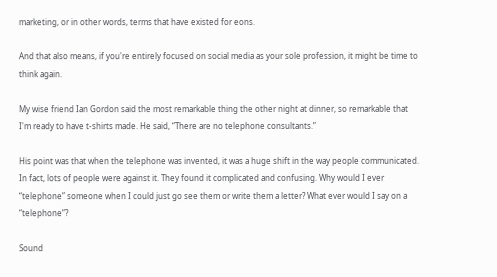marketing, or in other words, terms that have existed for eons.

And that also means, if you're entirely focused on social media as your sole profession, it might be time to think again.

My wise friend Ian Gordon said the most remarkable thing the other night at dinner, so remarkable that I'm ready to have t-shirts made. He said, “There are no telephone consultants.”

His point was that when the telephone was invented, it was a huge shift in the way people communicated. In fact, lots of people were against it. They found it complicated and confusing. Why would I ever “telephone” someone when I could just go see them or write them a letter? What ever would I say on a “telephone”?

Sound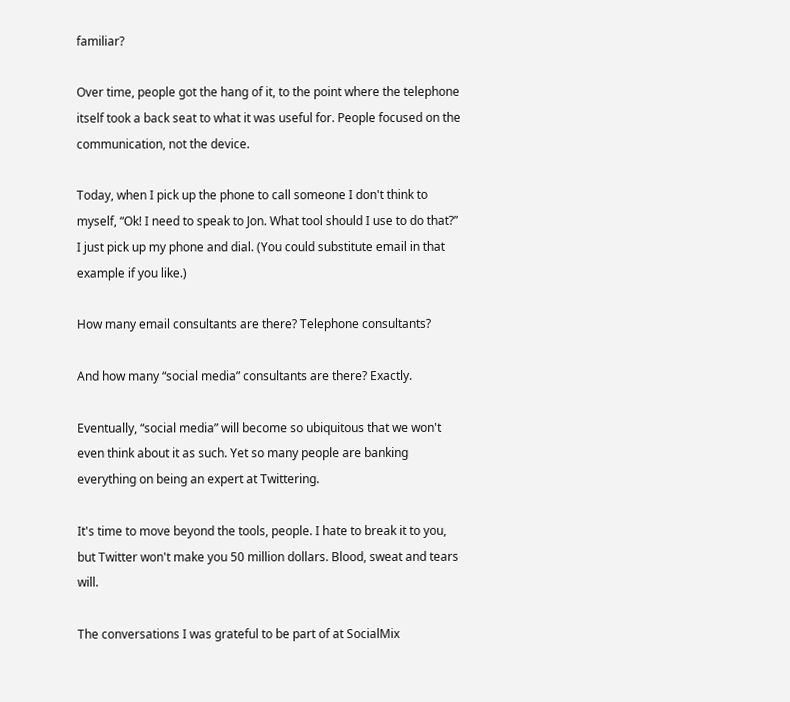familiar?

Over time, people got the hang of it, to the point where the telephone itself took a back seat to what it was useful for. People focused on the communication, not the device.

Today, when I pick up the phone to call someone I don't think to myself, “Ok! I need to speak to Jon. What tool should I use to do that?” I just pick up my phone and dial. (You could substitute email in that example if you like.)

How many email consultants are there? Telephone consultants?

And how many “social media” consultants are there? Exactly.

Eventually, “social media” will become so ubiquitous that we won't even think about it as such. Yet so many people are banking everything on being an expert at Twittering.

It's time to move beyond the tools, people. I hate to break it to you, but Twitter won't make you 50 million dollars. Blood, sweat and tears will.

The conversations I was grateful to be part of at SocialMix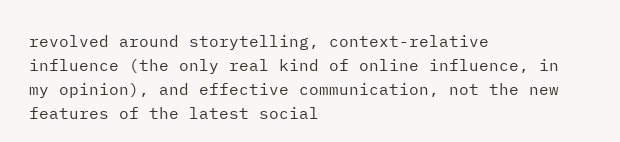revolved around storytelling, context-relative influence (the only real kind of online influence, in my opinion), and effective communication, not the new features of the latest social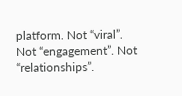platform. Not “viral”. Not “engagement”. Not “relationships”.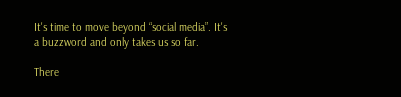It's time to move beyond “social media”. It's a buzzword and only takes us so far.

There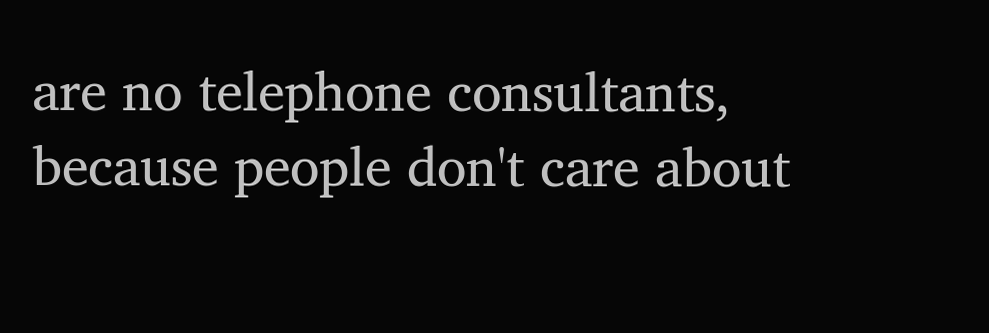are no telephone consultants, because people don't care about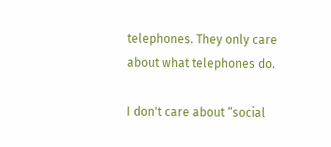telephones. They only care about what telephones do.

I don't care about “social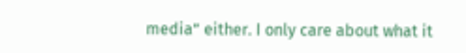media” either. I only care about what it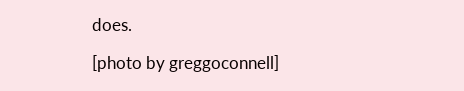does.

[photo by greggoconnell]